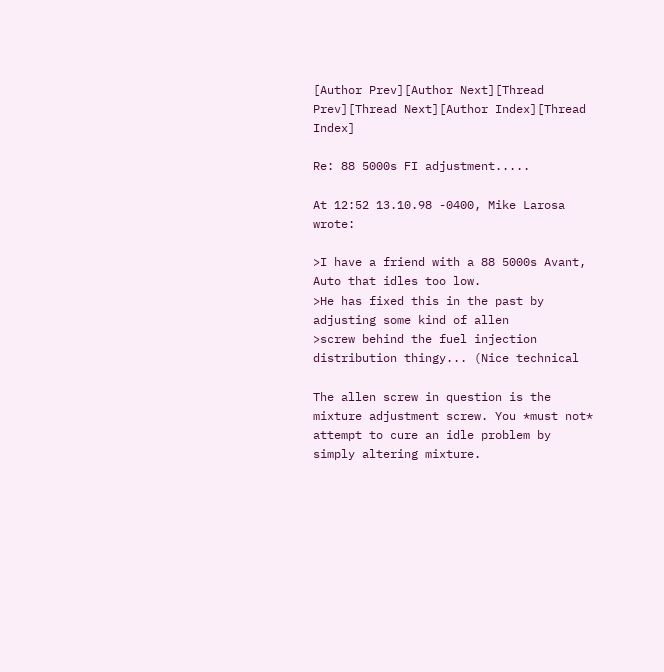[Author Prev][Author Next][Thread Prev][Thread Next][Author Index][Thread Index]

Re: 88 5000s FI adjustment.....

At 12:52 13.10.98 -0400, Mike Larosa wrote:

>I have a friend with a 88 5000s Avant, Auto that idles too low.
>He has fixed this in the past by adjusting some kind of allen
>screw behind the fuel injection distribution thingy... (Nice technical

The allen screw in question is the mixture adjustment screw. You *must not*
attempt to cure an idle problem by simply altering mixture.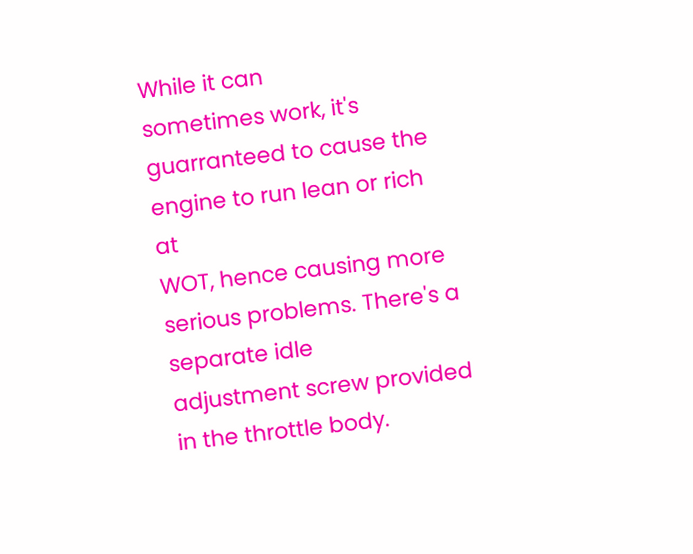While it can
sometimes work, it's guarranteed to cause the engine to run lean or rich at
WOT, hence causing more serious problems. There's a separate idle
adjustment screw provided in the throttle body.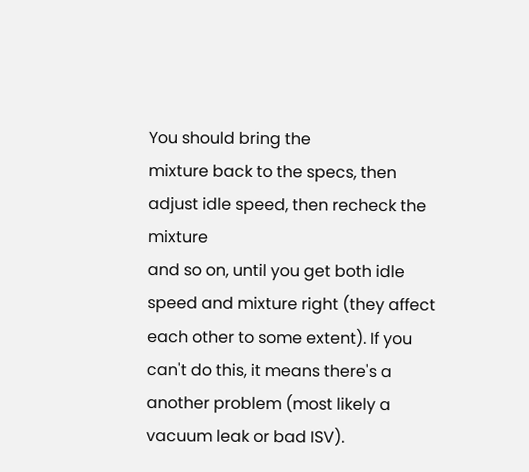You should bring the
mixture back to the specs, then adjust idle speed, then recheck the mixture
and so on, until you get both idle speed and mixture right (they affect
each other to some extent). If you can't do this, it means there's a
another problem (most likely a vacuum leak or bad ISV).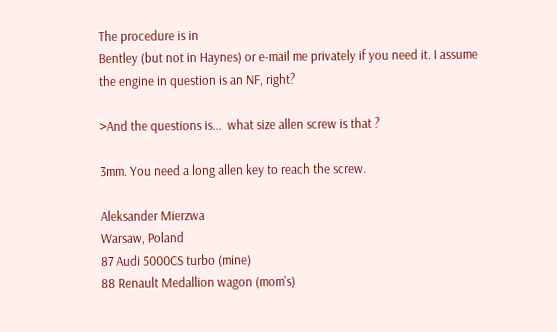The procedure is in
Bentley (but not in Haynes) or e-mail me privately if you need it. I assume
the engine in question is an NF, right?

>And the questions is...  what size allen screw is that ?

3mm. You need a long allen key to reach the screw.

Aleksander Mierzwa
Warsaw, Poland
87 Audi 5000CS turbo (mine)
88 Renault Medallion wagon (mom's)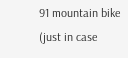91 mountain bike (just in case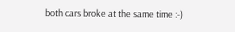both cars broke at the same time :-)